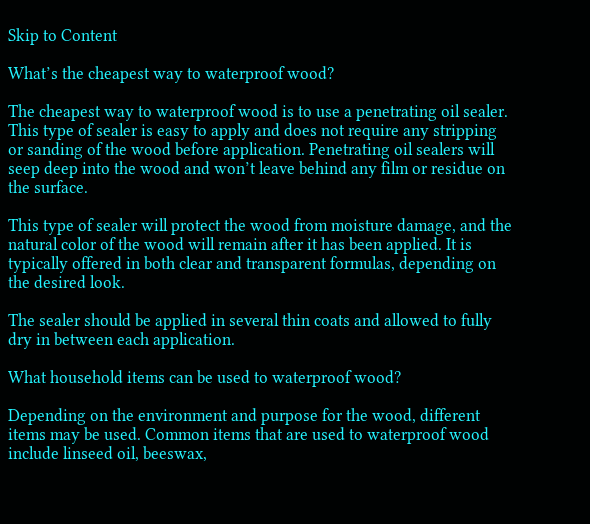Skip to Content

What’s the cheapest way to waterproof wood?

The cheapest way to waterproof wood is to use a penetrating oil sealer. This type of sealer is easy to apply and does not require any stripping or sanding of the wood before application. Penetrating oil sealers will seep deep into the wood and won’t leave behind any film or residue on the surface.

This type of sealer will protect the wood from moisture damage, and the natural color of the wood will remain after it has been applied. It is typically offered in both clear and transparent formulas, depending on the desired look.

The sealer should be applied in several thin coats and allowed to fully dry in between each application.

What household items can be used to waterproof wood?

Depending on the environment and purpose for the wood, different items may be used. Common items that are used to waterproof wood include linseed oil, beeswax,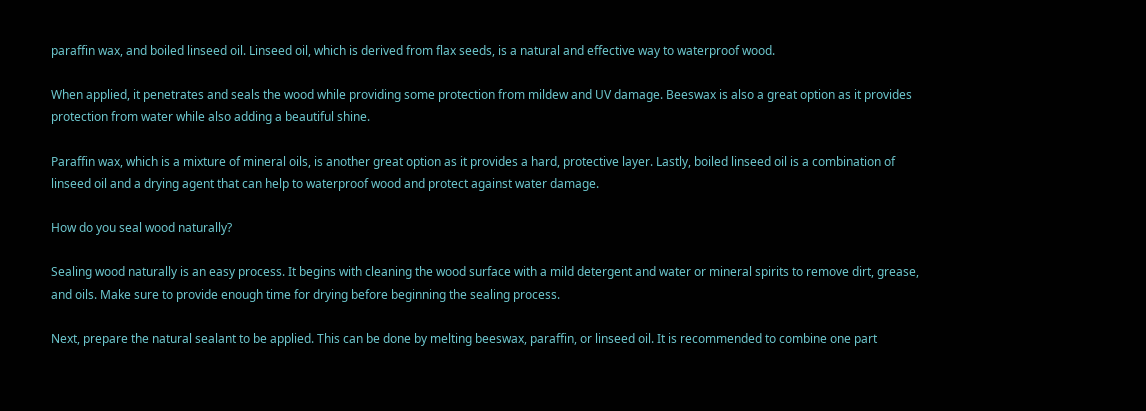paraffin wax, and boiled linseed oil. Linseed oil, which is derived from flax seeds, is a natural and effective way to waterproof wood.

When applied, it penetrates and seals the wood while providing some protection from mildew and UV damage. Beeswax is also a great option as it provides protection from water while also adding a beautiful shine.

Paraffin wax, which is a mixture of mineral oils, is another great option as it provides a hard, protective layer. Lastly, boiled linseed oil is a combination of linseed oil and a drying agent that can help to waterproof wood and protect against water damage.

How do you seal wood naturally?

Sealing wood naturally is an easy process. It begins with cleaning the wood surface with a mild detergent and water or mineral spirits to remove dirt, grease, and oils. Make sure to provide enough time for drying before beginning the sealing process.

Next, prepare the natural sealant to be applied. This can be done by melting beeswax, paraffin, or linseed oil. It is recommended to combine one part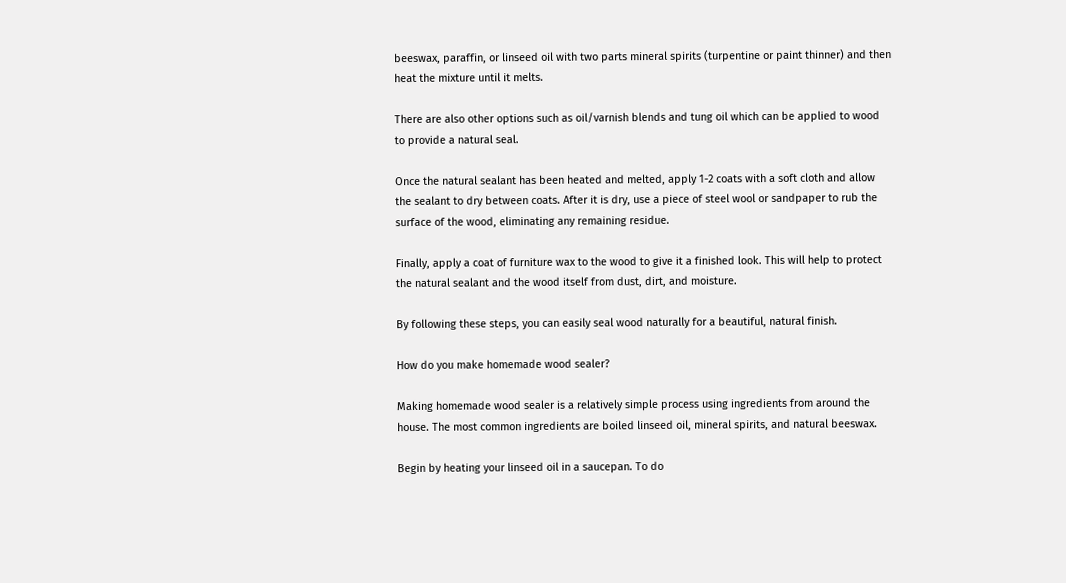beeswax, paraffin, or linseed oil with two parts mineral spirits (turpentine or paint thinner) and then heat the mixture until it melts.

There are also other options such as oil/varnish blends and tung oil which can be applied to wood to provide a natural seal.

Once the natural sealant has been heated and melted, apply 1-2 coats with a soft cloth and allow the sealant to dry between coats. After it is dry, use a piece of steel wool or sandpaper to rub the surface of the wood, eliminating any remaining residue.

Finally, apply a coat of furniture wax to the wood to give it a finished look. This will help to protect the natural sealant and the wood itself from dust, dirt, and moisture.

By following these steps, you can easily seal wood naturally for a beautiful, natural finish.

How do you make homemade wood sealer?

Making homemade wood sealer is a relatively simple process using ingredients from around the house. The most common ingredients are boiled linseed oil, mineral spirits, and natural beeswax.

Begin by heating your linseed oil in a saucepan. To do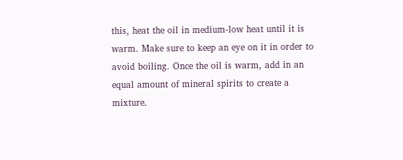this, heat the oil in medium-low heat until it is warm. Make sure to keep an eye on it in order to avoid boiling. Once the oil is warm, add in an equal amount of mineral spirits to create a mixture.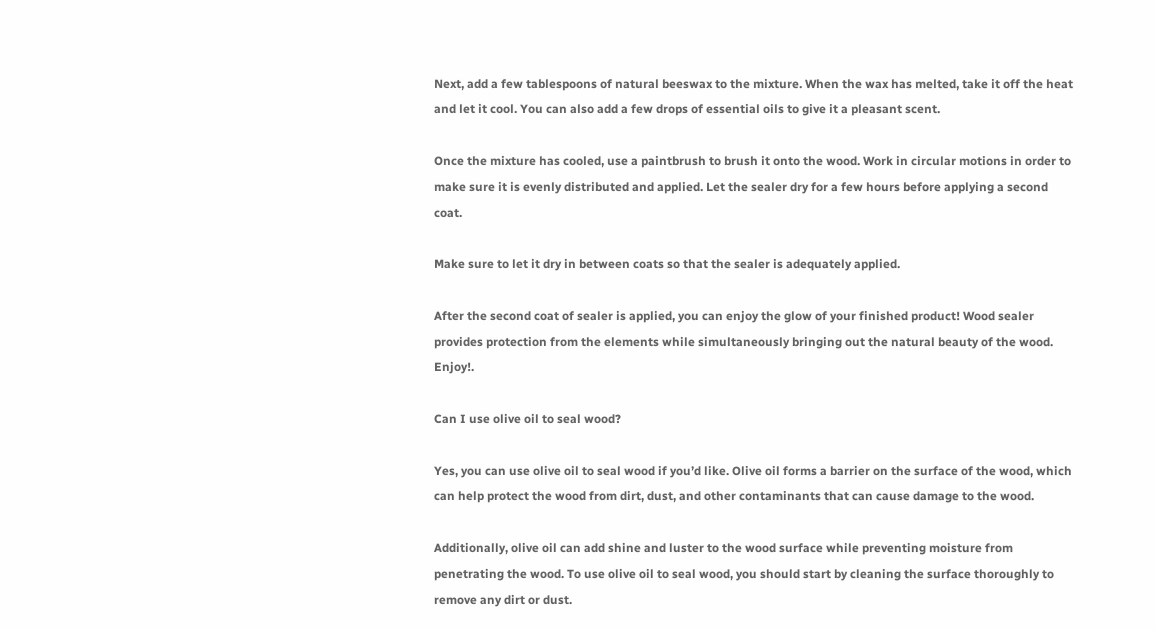Next, add a few tablespoons of natural beeswax to the mixture. When the wax has melted, take it off the heat and let it cool. You can also add a few drops of essential oils to give it a pleasant scent.

Once the mixture has cooled, use a paintbrush to brush it onto the wood. Work in circular motions in order to make sure it is evenly distributed and applied. Let the sealer dry for a few hours before applying a second coat.

Make sure to let it dry in between coats so that the sealer is adequately applied.

After the second coat of sealer is applied, you can enjoy the glow of your finished product! Wood sealer provides protection from the elements while simultaneously bringing out the natural beauty of the wood. Enjoy!.

Can I use olive oil to seal wood?

Yes, you can use olive oil to seal wood if you’d like. Olive oil forms a barrier on the surface of the wood, which can help protect the wood from dirt, dust, and other contaminants that can cause damage to the wood.

Additionally, olive oil can add shine and luster to the wood surface while preventing moisture from penetrating the wood. To use olive oil to seal wood, you should start by cleaning the surface thoroughly to remove any dirt or dust.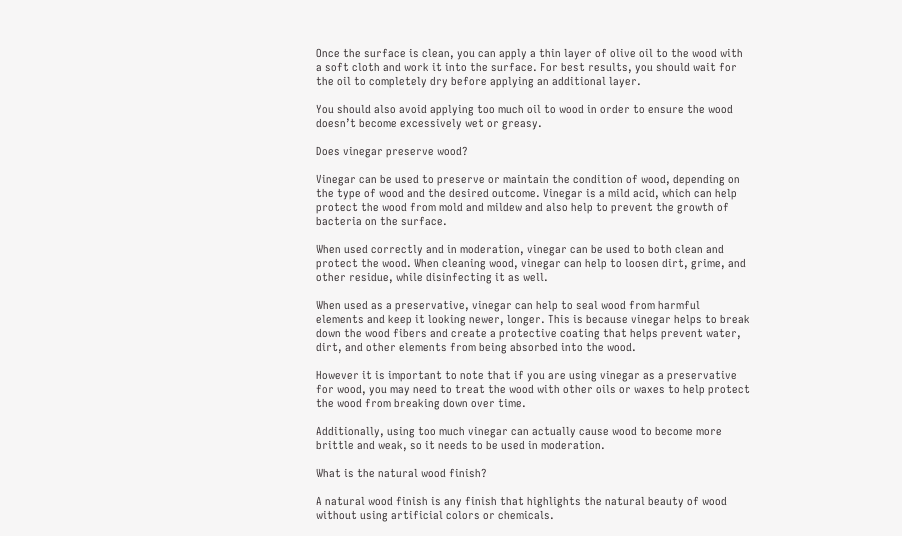Once the surface is clean, you can apply a thin layer of olive oil to the wood with a soft cloth and work it into the surface. For best results, you should wait for the oil to completely dry before applying an additional layer.

You should also avoid applying too much oil to wood in order to ensure the wood doesn’t become excessively wet or greasy.

Does vinegar preserve wood?

Vinegar can be used to preserve or maintain the condition of wood, depending on the type of wood and the desired outcome. Vinegar is a mild acid, which can help protect the wood from mold and mildew and also help to prevent the growth of bacteria on the surface.

When used correctly and in moderation, vinegar can be used to both clean and protect the wood. When cleaning wood, vinegar can help to loosen dirt, grime, and other residue, while disinfecting it as well.

When used as a preservative, vinegar can help to seal wood from harmful elements and keep it looking newer, longer. This is because vinegar helps to break down the wood fibers and create a protective coating that helps prevent water, dirt, and other elements from being absorbed into the wood.

However it is important to note that if you are using vinegar as a preservative for wood, you may need to treat the wood with other oils or waxes to help protect the wood from breaking down over time.

Additionally, using too much vinegar can actually cause wood to become more brittle and weak, so it needs to be used in moderation.

What is the natural wood finish?

A natural wood finish is any finish that highlights the natural beauty of wood without using artificial colors or chemicals.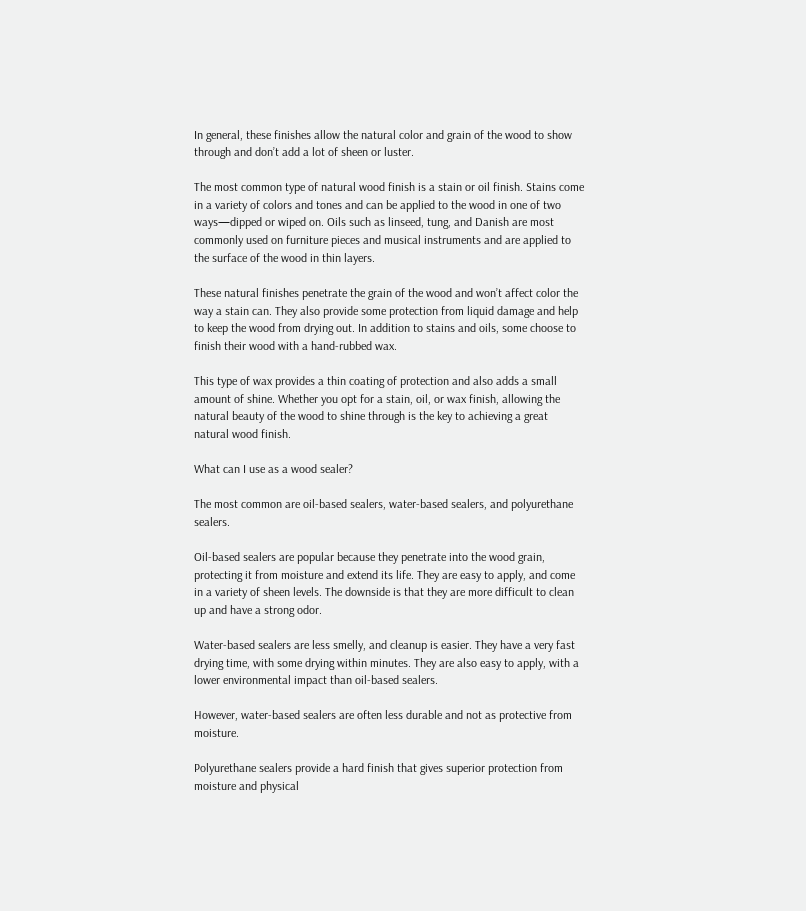In general, these finishes allow the natural color and grain of the wood to show through and don’t add a lot of sheen or luster.

The most common type of natural wood finish is a stain or oil finish. Stains come in a variety of colors and tones and can be applied to the wood in one of two ways—dipped or wiped on. Oils such as linseed, tung, and Danish are most commonly used on furniture pieces and musical instruments and are applied to the surface of the wood in thin layers.

These natural finishes penetrate the grain of the wood and won’t affect color the way a stain can. They also provide some protection from liquid damage and help to keep the wood from drying out. In addition to stains and oils, some choose to finish their wood with a hand-rubbed wax.

This type of wax provides a thin coating of protection and also adds a small amount of shine. Whether you opt for a stain, oil, or wax finish, allowing the natural beauty of the wood to shine through is the key to achieving a great natural wood finish.

What can I use as a wood sealer?

The most common are oil-based sealers, water-based sealers, and polyurethane sealers.

Oil-based sealers are popular because they penetrate into the wood grain, protecting it from moisture and extend its life. They are easy to apply, and come in a variety of sheen levels. The downside is that they are more difficult to clean up and have a strong odor.

Water-based sealers are less smelly, and cleanup is easier. They have a very fast drying time, with some drying within minutes. They are also easy to apply, with a lower environmental impact than oil-based sealers.

However, water-based sealers are often less durable and not as protective from moisture.

Polyurethane sealers provide a hard finish that gives superior protection from moisture and physical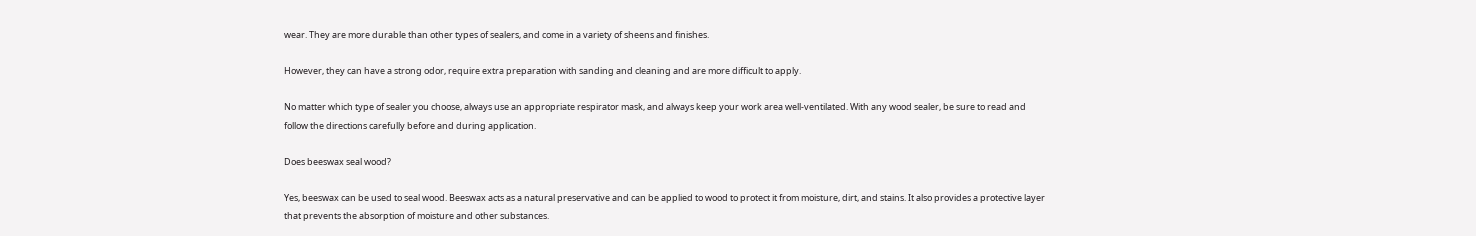wear. They are more durable than other types of sealers, and come in a variety of sheens and finishes.

However, they can have a strong odor, require extra preparation with sanding and cleaning and are more difficult to apply.

No matter which type of sealer you choose, always use an appropriate respirator mask, and always keep your work area well-ventilated. With any wood sealer, be sure to read and follow the directions carefully before and during application.

Does beeswax seal wood?

Yes, beeswax can be used to seal wood. Beeswax acts as a natural preservative and can be applied to wood to protect it from moisture, dirt, and stains. It also provides a protective layer that prevents the absorption of moisture and other substances.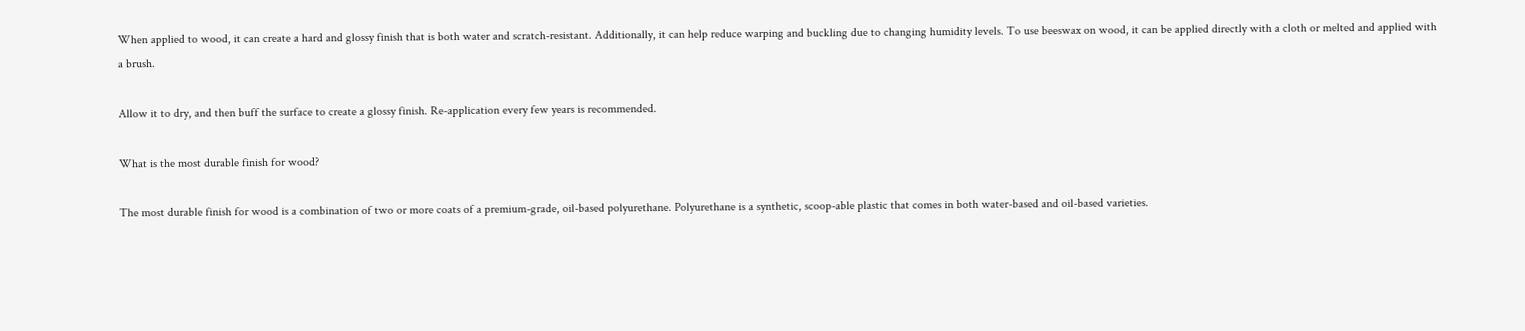When applied to wood, it can create a hard and glossy finish that is both water and scratch-resistant. Additionally, it can help reduce warping and buckling due to changing humidity levels. To use beeswax on wood, it can be applied directly with a cloth or melted and applied with a brush.

Allow it to dry, and then buff the surface to create a glossy finish. Re-application every few years is recommended.

What is the most durable finish for wood?

The most durable finish for wood is a combination of two or more coats of a premium-grade, oil-based polyurethane. Polyurethane is a synthetic, scoop-able plastic that comes in both water-based and oil-based varieties.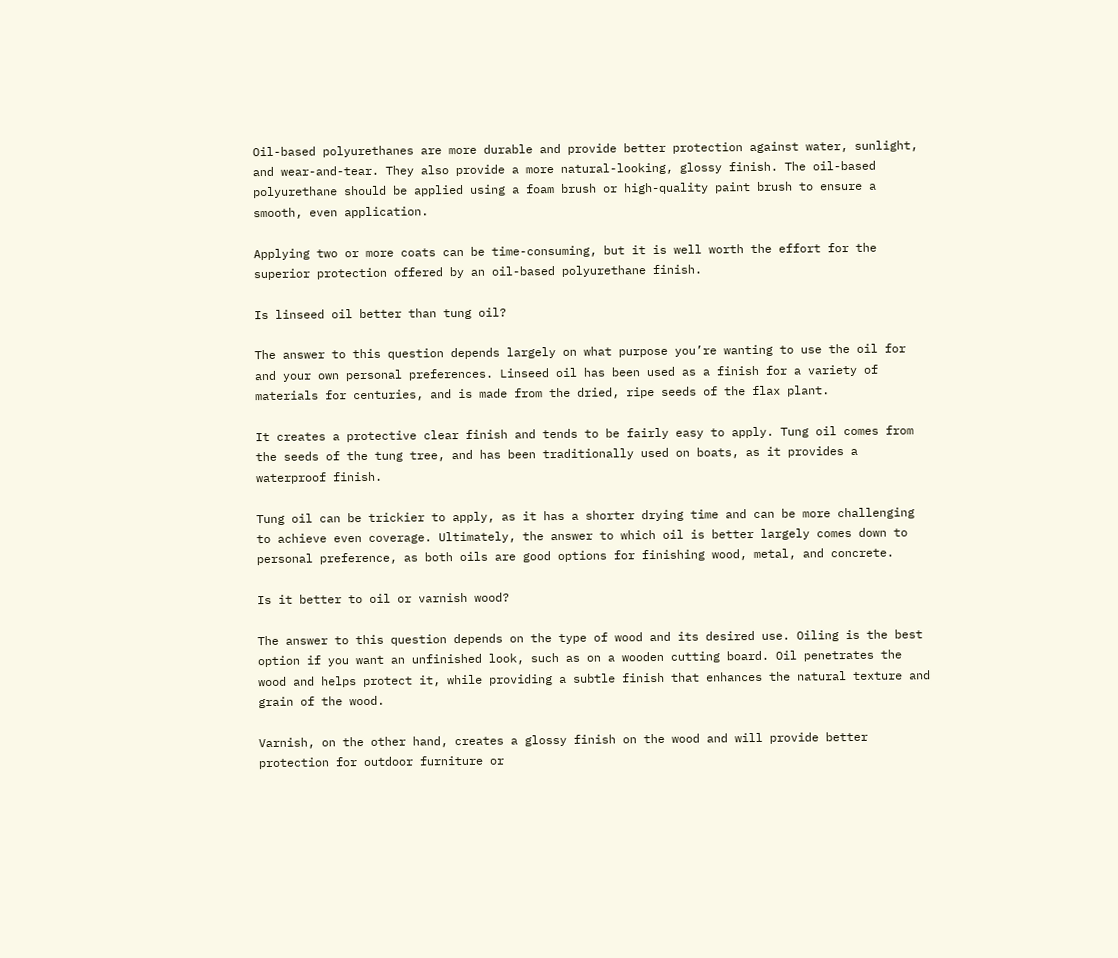Oil-based polyurethanes are more durable and provide better protection against water, sunlight, and wear-and-tear. They also provide a more natural-looking, glossy finish. The oil-based polyurethane should be applied using a foam brush or high-quality paint brush to ensure a smooth, even application.

Applying two or more coats can be time-consuming, but it is well worth the effort for the superior protection offered by an oil-based polyurethane finish.

Is linseed oil better than tung oil?

The answer to this question depends largely on what purpose you’re wanting to use the oil for and your own personal preferences. Linseed oil has been used as a finish for a variety of materials for centuries, and is made from the dried, ripe seeds of the flax plant.

It creates a protective clear finish and tends to be fairly easy to apply. Tung oil comes from the seeds of the tung tree, and has been traditionally used on boats, as it provides a waterproof finish.

Tung oil can be trickier to apply, as it has a shorter drying time and can be more challenging to achieve even coverage. Ultimately, the answer to which oil is better largely comes down to personal preference, as both oils are good options for finishing wood, metal, and concrete.

Is it better to oil or varnish wood?

The answer to this question depends on the type of wood and its desired use. Oiling is the best option if you want an unfinished look, such as on a wooden cutting board. Oil penetrates the wood and helps protect it, while providing a subtle finish that enhances the natural texture and grain of the wood.

Varnish, on the other hand, creates a glossy finish on the wood and will provide better protection for outdoor furniture or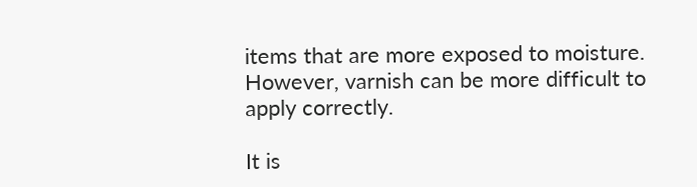items that are more exposed to moisture. However, varnish can be more difficult to apply correctly.

It is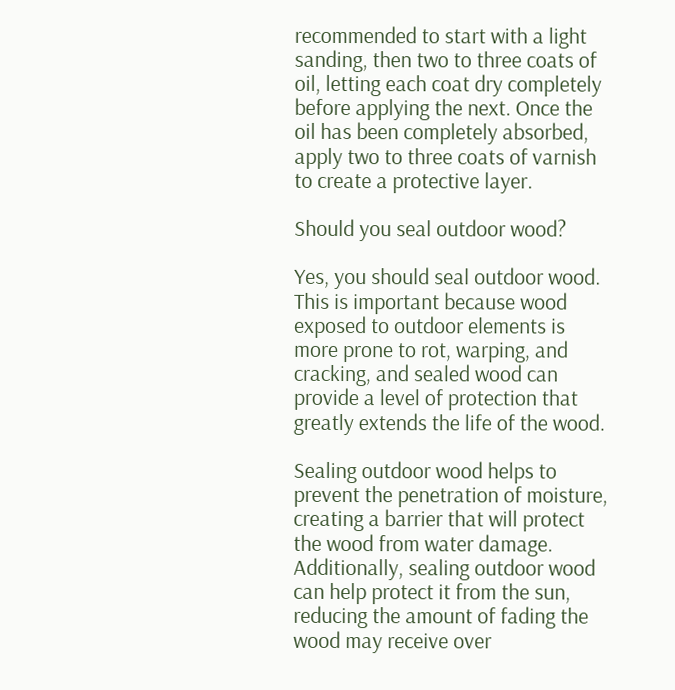recommended to start with a light sanding, then two to three coats of oil, letting each coat dry completely before applying the next. Once the oil has been completely absorbed, apply two to three coats of varnish to create a protective layer.

Should you seal outdoor wood?

Yes, you should seal outdoor wood. This is important because wood exposed to outdoor elements is more prone to rot, warping, and cracking, and sealed wood can provide a level of protection that greatly extends the life of the wood.

Sealing outdoor wood helps to prevent the penetration of moisture, creating a barrier that will protect the wood from water damage. Additionally, sealing outdoor wood can help protect it from the sun, reducing the amount of fading the wood may receive over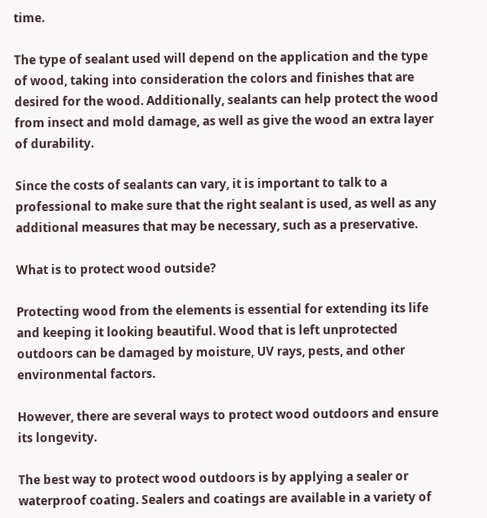time.

The type of sealant used will depend on the application and the type of wood, taking into consideration the colors and finishes that are desired for the wood. Additionally, sealants can help protect the wood from insect and mold damage, as well as give the wood an extra layer of durability.

Since the costs of sealants can vary, it is important to talk to a professional to make sure that the right sealant is used, as well as any additional measures that may be necessary, such as a preservative.

What is to protect wood outside?

Protecting wood from the elements is essential for extending its life and keeping it looking beautiful. Wood that is left unprotected outdoors can be damaged by moisture, UV rays, pests, and other environmental factors.

However, there are several ways to protect wood outdoors and ensure its longevity.

The best way to protect wood outdoors is by applying a sealer or waterproof coating. Sealers and coatings are available in a variety of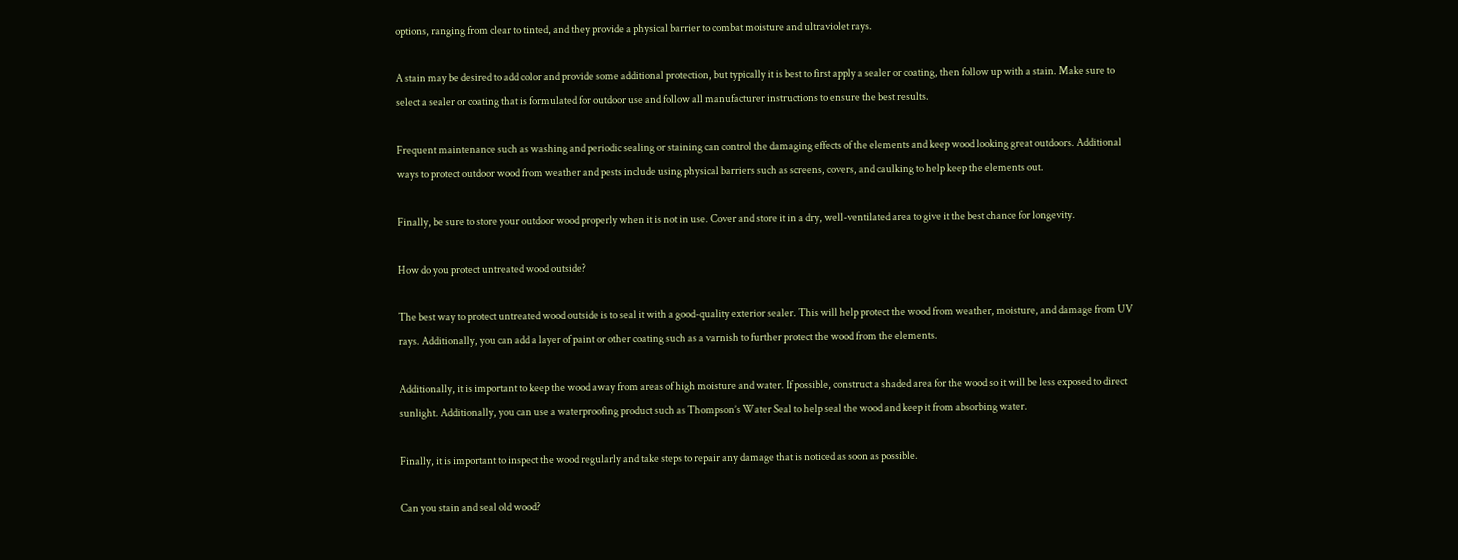options, ranging from clear to tinted, and they provide a physical barrier to combat moisture and ultraviolet rays.

A stain may be desired to add color and provide some additional protection, but typically it is best to first apply a sealer or coating, then follow up with a stain. Make sure to select a sealer or coating that is formulated for outdoor use and follow all manufacturer instructions to ensure the best results.

Frequent maintenance such as washing and periodic sealing or staining can control the damaging effects of the elements and keep wood looking great outdoors. Additional ways to protect outdoor wood from weather and pests include using physical barriers such as screens, covers, and caulking to help keep the elements out.

Finally, be sure to store your outdoor wood properly when it is not in use. Cover and store it in a dry, well-ventilated area to give it the best chance for longevity.

How do you protect untreated wood outside?

The best way to protect untreated wood outside is to seal it with a good-quality exterior sealer. This will help protect the wood from weather, moisture, and damage from UV rays. Additionally, you can add a layer of paint or other coating such as a varnish to further protect the wood from the elements.

Additionally, it is important to keep the wood away from areas of high moisture and water. If possible, construct a shaded area for the wood so it will be less exposed to direct sunlight. Additionally, you can use a waterproofing product such as Thompson’s Water Seal to help seal the wood and keep it from absorbing water.

Finally, it is important to inspect the wood regularly and take steps to repair any damage that is noticed as soon as possible.

Can you stain and seal old wood?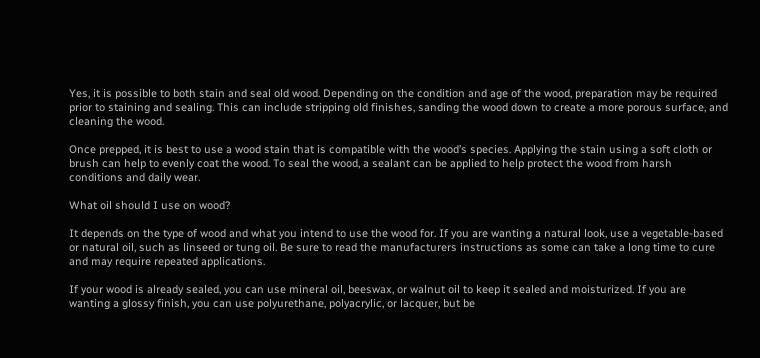Yes, it is possible to both stain and seal old wood. Depending on the condition and age of the wood, preparation may be required prior to staining and sealing. This can include stripping old finishes, sanding the wood down to create a more porous surface, and cleaning the wood.

Once prepped, it is best to use a wood stain that is compatible with the wood’s species. Applying the stain using a soft cloth or brush can help to evenly coat the wood. To seal the wood, a sealant can be applied to help protect the wood from harsh conditions and daily wear.

What oil should I use on wood?

It depends on the type of wood and what you intend to use the wood for. If you are wanting a natural look, use a vegetable-based or natural oil, such as linseed or tung oil. Be sure to read the manufacturers instructions as some can take a long time to cure and may require repeated applications.

If your wood is already sealed, you can use mineral oil, beeswax, or walnut oil to keep it sealed and moisturized. If you are wanting a glossy finish, you can use polyurethane, polyacrylic, or lacquer, but be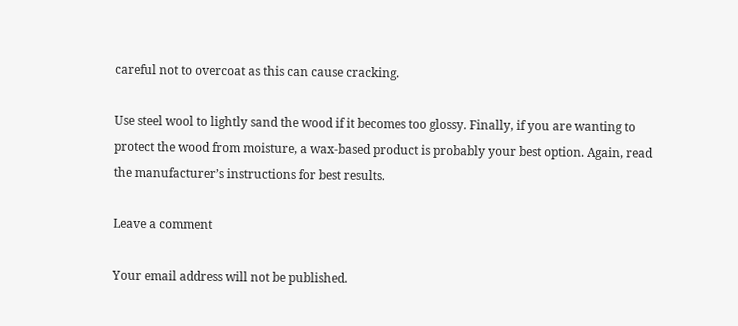careful not to overcoat as this can cause cracking.

Use steel wool to lightly sand the wood if it becomes too glossy. Finally, if you are wanting to protect the wood from moisture, a wax-based product is probably your best option. Again, read the manufacturer’s instructions for best results.

Leave a comment

Your email address will not be published.